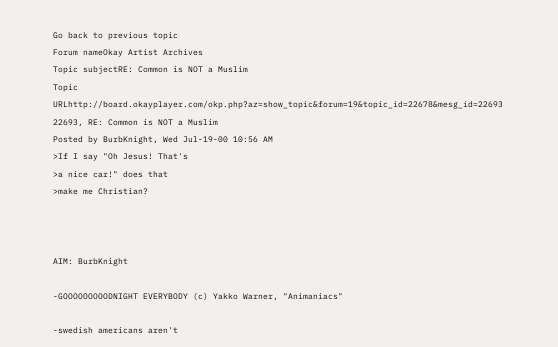Go back to previous topic
Forum nameOkay Artist Archives
Topic subjectRE: Common is NOT a Muslim
Topic URLhttp://board.okayplayer.com/okp.php?az=show_topic&forum=19&topic_id=22678&mesg_id=22693
22693, RE: Common is NOT a Muslim
Posted by BurbKnight, Wed Jul-19-00 10:56 AM
>If I say "Oh Jesus! That's
>a nice car!" does that
>make me Christian?



AIM: BurbKnight

-GOOOOOOOOODNIGHT EVERYBODY (c) Yakko Warner, "Animaniacs"

-swedish americans aren't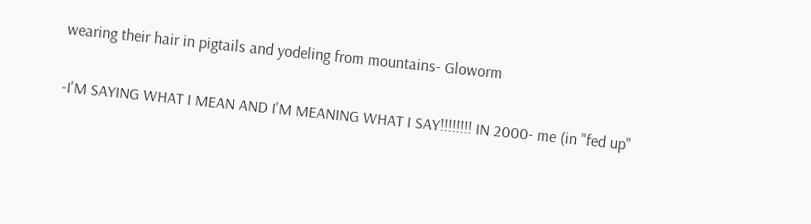wearing their hair in pigtails and yodeling from mountains- Gloworm

-I'M SAYING WHAT I MEAN AND I'M MEANING WHAT I SAY!!!!!!!! IN 2000- me (in "fed up"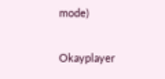mode)

Okayplayer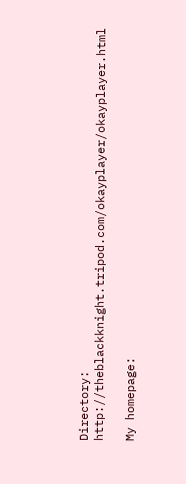Directory: http://theblackknight.tripod.com/okayplayer/okayplayer.html

My homepage: